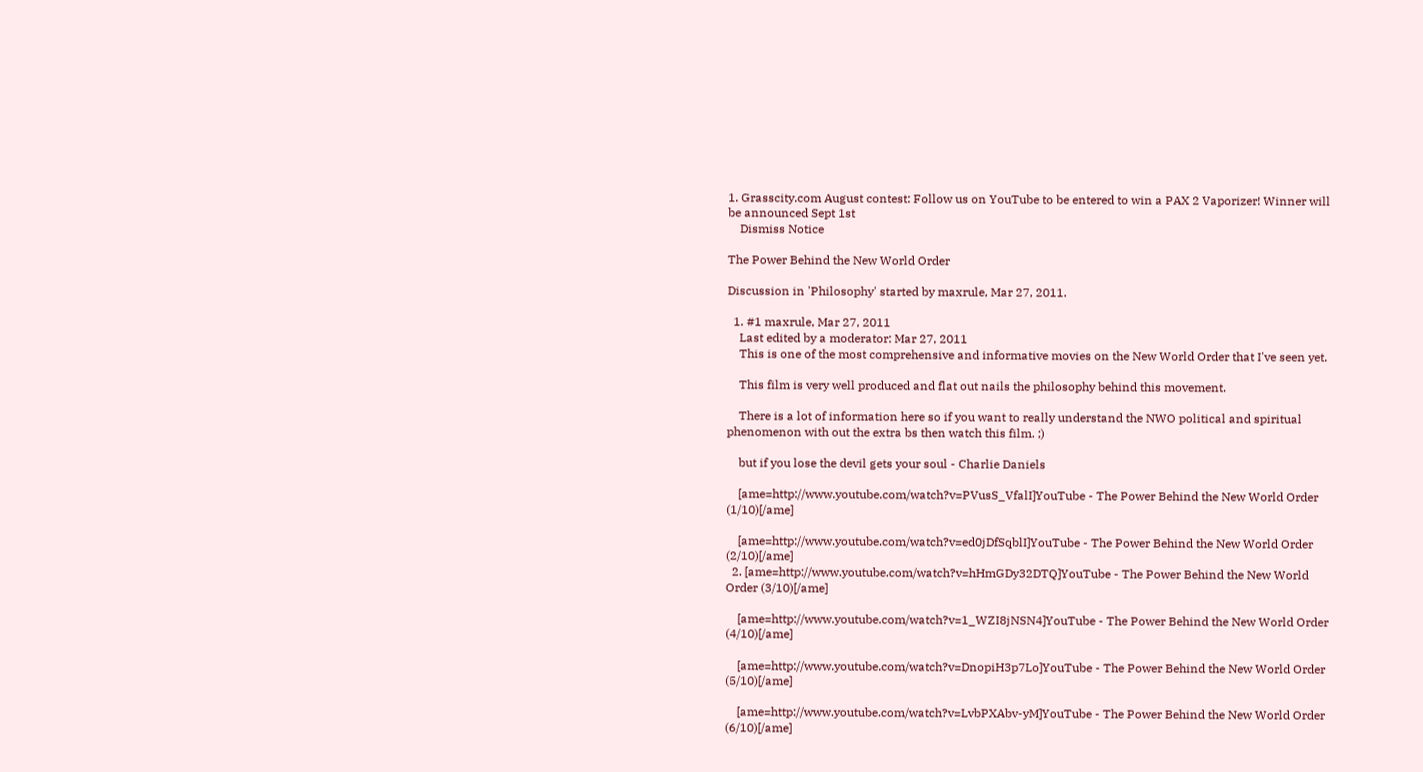1. Grasscity.com August contest: Follow us on YouTube to be entered to win a PAX 2 Vaporizer! Winner will be announced Sept 1st
    Dismiss Notice

The Power Behind the New World Order

Discussion in 'Philosophy' started by maxrule, Mar 27, 2011.

  1. #1 maxrule, Mar 27, 2011
    Last edited by a moderator: Mar 27, 2011
    This is one of the most comprehensive and informative movies on the New World Order that I've seen yet.

    This film is very well produced and flat out nails the philosophy behind this movement.

    There is a lot of information here so if you want to really understand the NWO political and spiritual phenomenon with out the extra bs then watch this film. ;)

    but if you lose the devil gets your soul - Charlie Daniels

    [ame=http://www.youtube.com/watch?v=PVusS_VfalI]YouTube - The Power Behind the New World Order (1/10)[/ame]

    [ame=http://www.youtube.com/watch?v=ed0jDfSqblI]YouTube - The Power Behind the New World Order (2/10)[/ame]
  2. [ame=http://www.youtube.com/watch?v=hHmGDy32DTQ]YouTube - The Power Behind the New World Order (3/10)[/ame]

    [ame=http://www.youtube.com/watch?v=1_WZI8jNSN4]YouTube - The Power Behind the New World Order (4/10)[/ame]

    [ame=http://www.youtube.com/watch?v=DnopiH3p7Lo]YouTube - The Power Behind the New World Order (5/10)[/ame]

    [ame=http://www.youtube.com/watch?v=LvbPXAbv-yM]YouTube - The Power Behind the New World Order (6/10)[/ame]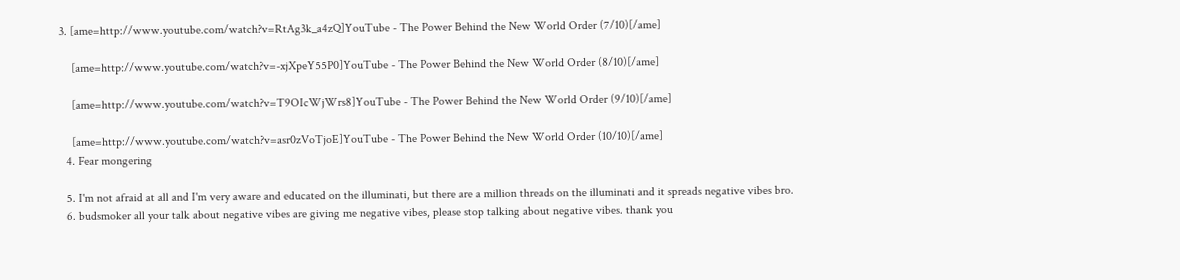3. [ame=http://www.youtube.com/watch?v=RtAg3k_a4zQ]YouTube - The Power Behind the New World Order (7/10)[/ame]

    [ame=http://www.youtube.com/watch?v=-xjXpeY55P0]YouTube - The Power Behind the New World Order (8/10)[/ame]

    [ame=http://www.youtube.com/watch?v=T9OIcWjWrs8]YouTube - The Power Behind the New World Order (9/10)[/ame]

    [ame=http://www.youtube.com/watch?v=asr0zVoTjoE]YouTube - The Power Behind the New World Order (10/10)[/ame]
  4. Fear mongering

  5. I'm not afraid at all and I'm very aware and educated on the illuminati, but there are a million threads on the illuminati and it spreads negative vibes bro.
  6. budsmoker all your talk about negative vibes are giving me negative vibes, please stop talking about negative vibes. thank you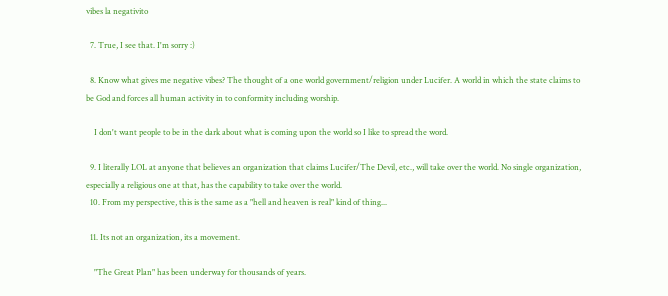vibes la negativito

  7. True, I see that. I'm sorry :)

  8. Know what gives me negative vibes? The thought of a one world government/religion under Lucifer. A world in which the state claims to be God and forces all human activity in to conformity including worship.

    I don't want people to be in the dark about what is coming upon the world so I like to spread the word.

  9. I literally LOL at anyone that believes an organization that claims Lucifer/The Devil, etc., will take over the world. No single organization, especially a religious one at that, has the capability to take over the world.
  10. From my perspective, this is the same as a "hell and heaven is real" kind of thing...

  11. Its not an organization, its a movement.

    "The Great Plan" has been underway for thousands of years.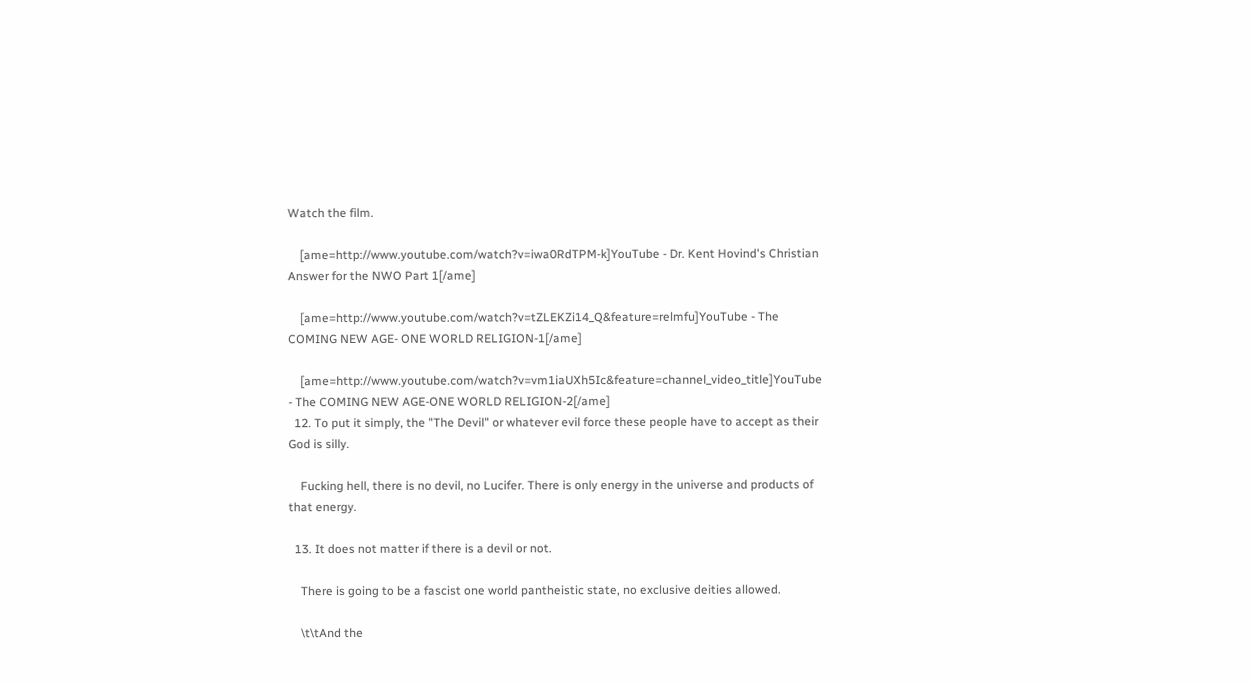Watch the film.

    [ame=http://www.youtube.com/watch?v=iwa0RdTPM-k]YouTube - Dr. Kent Hovind's Christian Answer for the NWO Part 1[/ame]

    [ame=http://www.youtube.com/watch?v=tZLEKZi14_Q&feature=relmfu]YouTube - The COMING NEW AGE- ONE WORLD RELIGION-1[/ame]

    [ame=http://www.youtube.com/watch?v=vm1iaUXh5Ic&feature=channel_video_title]YouTube - The COMING NEW AGE-ONE WORLD RELIGION-2[/ame]
  12. To put it simply, the "The Devil" or whatever evil force these people have to accept as their God is silly.

    Fucking hell, there is no devil, no Lucifer. There is only energy in the universe and products of that energy.

  13. It does not matter if there is a devil or not.

    There is going to be a fascist one world pantheistic state, no exclusive deities allowed.

    \t\tAnd the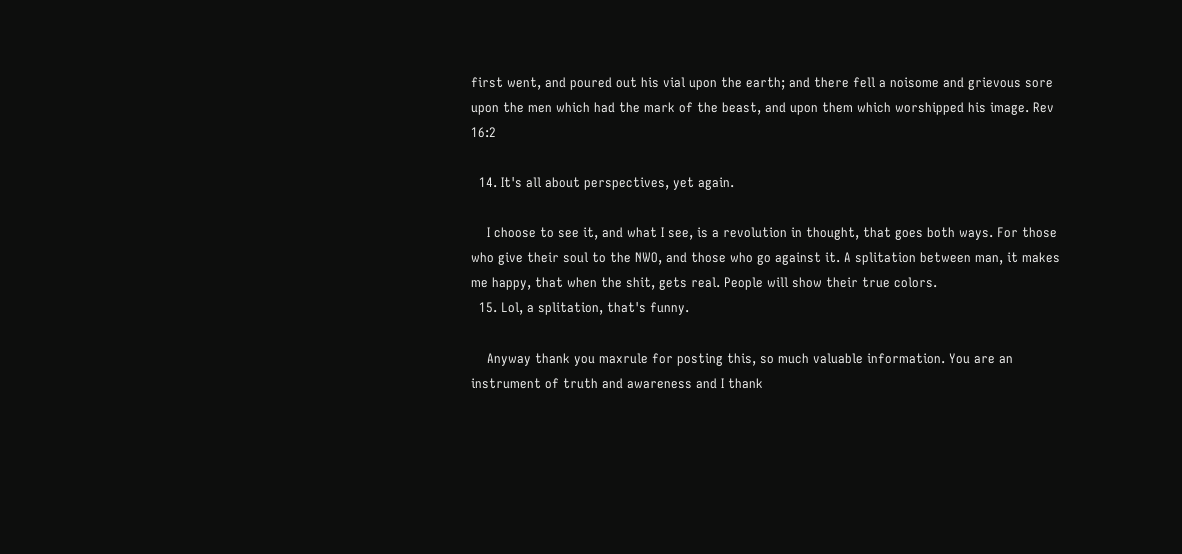first went, and poured out his vial upon the earth; and there fell a noisome and grievous sore upon the men which had the mark of the beast, and upon them which worshipped his image. Rev 16:2

  14. It's all about perspectives, yet again.

    I choose to see it, and what I see, is a revolution in thought, that goes both ways. For those who give their soul to the NWO, and those who go against it. A splitation between man, it makes me happy, that when the shit, gets real. People will show their true colors.
  15. Lol, a splitation, that's funny.

    Anyway thank you maxrule for posting this, so much valuable information. You are an instrument of truth and awareness and I thank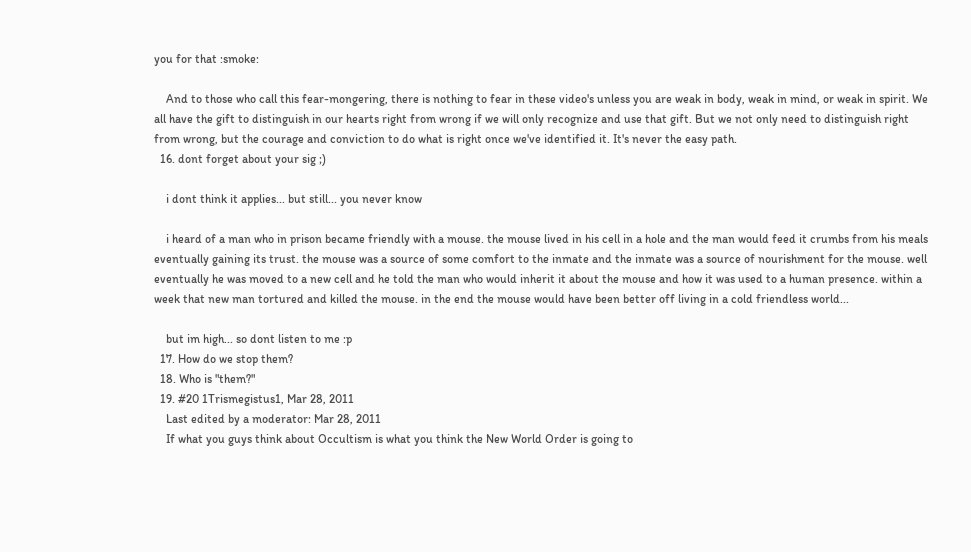you for that :smoke:

    And to those who call this fear-mongering, there is nothing to fear in these video's unless you are weak in body, weak in mind, or weak in spirit. We all have the gift to distinguish in our hearts right from wrong if we will only recognize and use that gift. But we not only need to distinguish right from wrong, but the courage and conviction to do what is right once we've identified it. It's never the easy path.
  16. dont forget about your sig ;)

    i dont think it applies... but still... you never know

    i heard of a man who in prison became friendly with a mouse. the mouse lived in his cell in a hole and the man would feed it crumbs from his meals eventually gaining its trust. the mouse was a source of some comfort to the inmate and the inmate was a source of nourishment for the mouse. well eventually he was moved to a new cell and he told the man who would inherit it about the mouse and how it was used to a human presence. within a week that new man tortured and killed the mouse. in the end the mouse would have been better off living in a cold friendless world...

    but im high... so dont listen to me :p
  17. How do we stop them?
  18. Who is "them?"
  19. #20 1Trismegistus1, Mar 28, 2011
    Last edited by a moderator: Mar 28, 2011
    If what you guys think about Occultism is what you think the New World Order is going to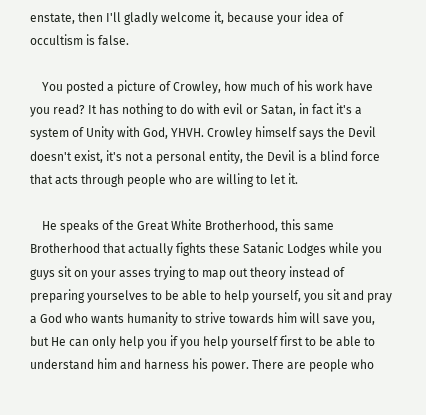enstate, then I'll gladly welcome it, because your idea of occultism is false.

    You posted a picture of Crowley, how much of his work have you read? It has nothing to do with evil or Satan, in fact it's a system of Unity with God, YHVH. Crowley himself says the Devil doesn't exist, it's not a personal entity, the Devil is a blind force that acts through people who are willing to let it.

    He speaks of the Great White Brotherhood, this same Brotherhood that actually fights these Satanic Lodges while you guys sit on your asses trying to map out theory instead of preparing yourselves to be able to help yourself, you sit and pray a God who wants humanity to strive towards him will save you, but He can only help you if you help yourself first to be able to understand him and harness his power. There are people who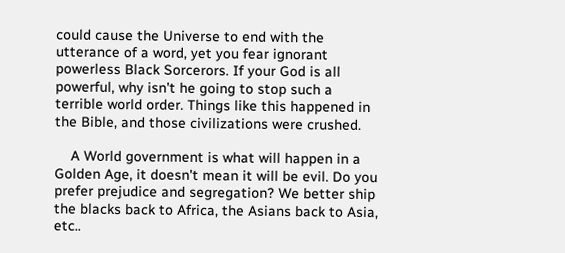could cause the Universe to end with the utterance of a word, yet you fear ignorant powerless Black Sorcerors. If your God is all powerful, why isn't he going to stop such a terrible world order. Things like this happened in the Bible, and those civilizations were crushed.

    A World government is what will happen in a Golden Age, it doesn't mean it will be evil. Do you prefer prejudice and segregation? We better ship the blacks back to Africa, the Asians back to Asia, etc..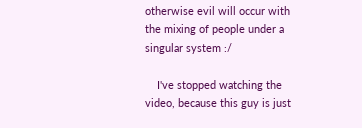otherwise evil will occur with the mixing of people under a singular system :/

    I've stopped watching the video, because this guy is just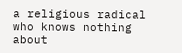a religious radical who knows nothing about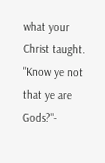what your Christ taught. "Know ye not that ye are Gods?"-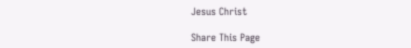Jesus Christ

Share This Page